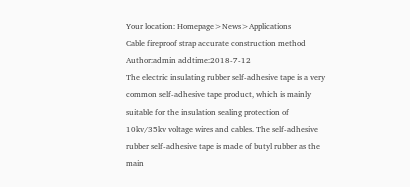Your location: Homepage>News>Applications
Cable fireproof strap accurate construction method
Author:admin addtime:2018-7-12
The electric insulating rubber self-adhesive tape is a very common self-adhesive tape product, which is mainly suitable for the insulation sealing protection of 10kv/35kv voltage wires and cables. The self-adhesive rubber self-adhesive tape is made of butyl rubber as the main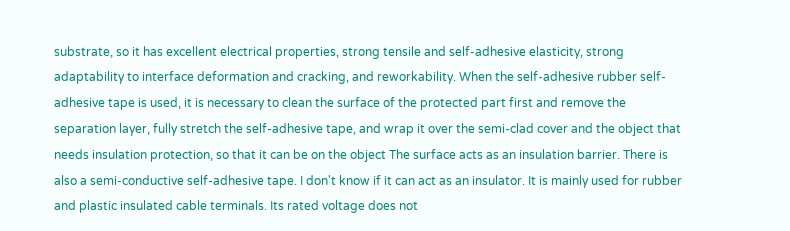substrate, so it has excellent electrical properties, strong tensile and self-adhesive elasticity, strong adaptability to interface deformation and cracking, and reworkability. When the self-adhesive rubber self-adhesive tape is used, it is necessary to clean the surface of the protected part first and remove the separation layer, fully stretch the self-adhesive tape, and wrap it over the semi-clad cover and the object that needs insulation protection, so that it can be on the object The surface acts as an insulation barrier. There is also a semi-conductive self-adhesive tape. I don't know if it can act as an insulator. It is mainly used for rubber and plastic insulated cable terminals. Its rated voltage does not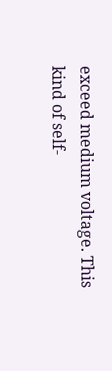exceed medium voltage. This kind of self-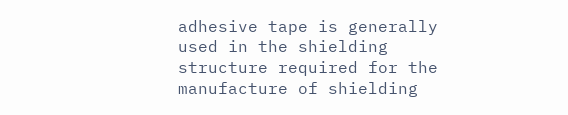adhesive tape is generally used in the shielding structure required for the manufacture of shielding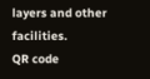layers and other facilities.
QR code